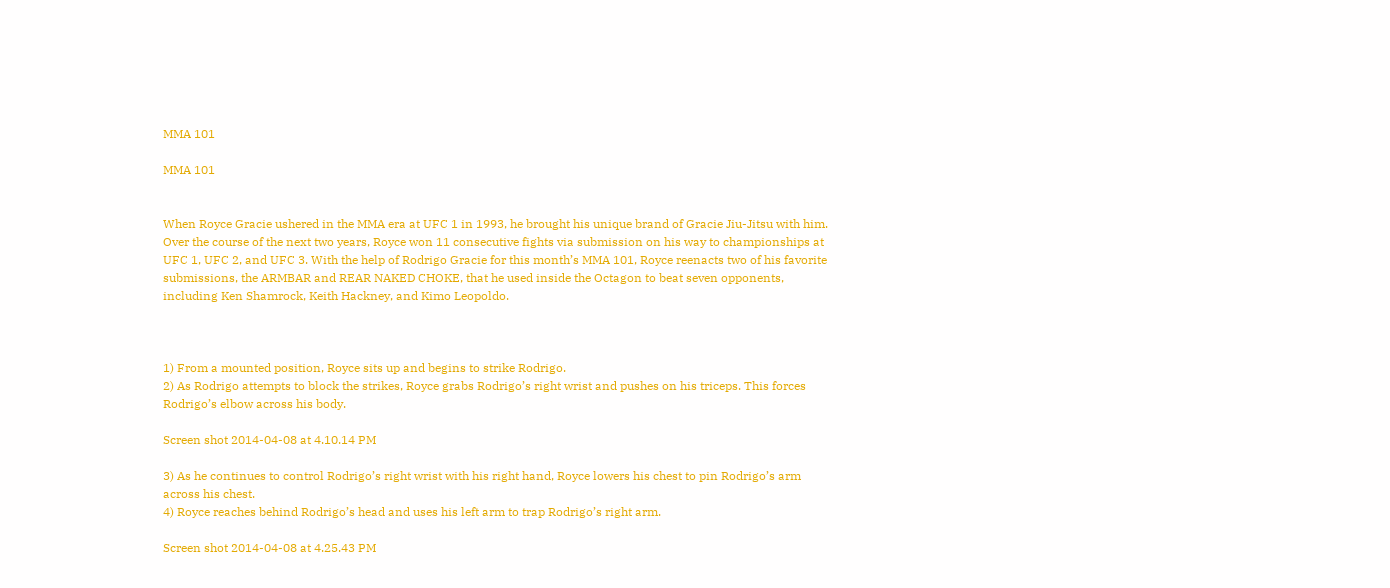MMA 101

MMA 101


When Royce Gracie ushered in the MMA era at UFC 1 in 1993, he brought his unique brand of Gracie Jiu-Jitsu with him. Over the course of the next two years, Royce won 11 consecutive fights via submission on his way to championships at UFC 1, UFC 2, and UFC 3. With the help of Rodrigo Gracie for this month’s MMA 101, Royce reenacts two of his favorite submissions, the ARMBAR and REAR NAKED CHOKE, that he used inside the Octagon to beat seven opponents, including Ken Shamrock, Keith Hackney, and Kimo Leopoldo.



1) From a mounted position, Royce sits up and begins to strike Rodrigo.
2) As Rodrigo attempts to block the strikes, Royce grabs Rodrigo’s right wrist and pushes on his triceps. This forces Rodrigo’s elbow across his body.

Screen shot 2014-04-08 at 4.10.14 PM

3) As he continues to control Rodrigo’s right wrist with his right hand, Royce lowers his chest to pin Rodrigo’s arm across his chest.
4) Royce reaches behind Rodrigo’s head and uses his left arm to trap Rodrigo’s right arm.

Screen shot 2014-04-08 at 4.25.43 PM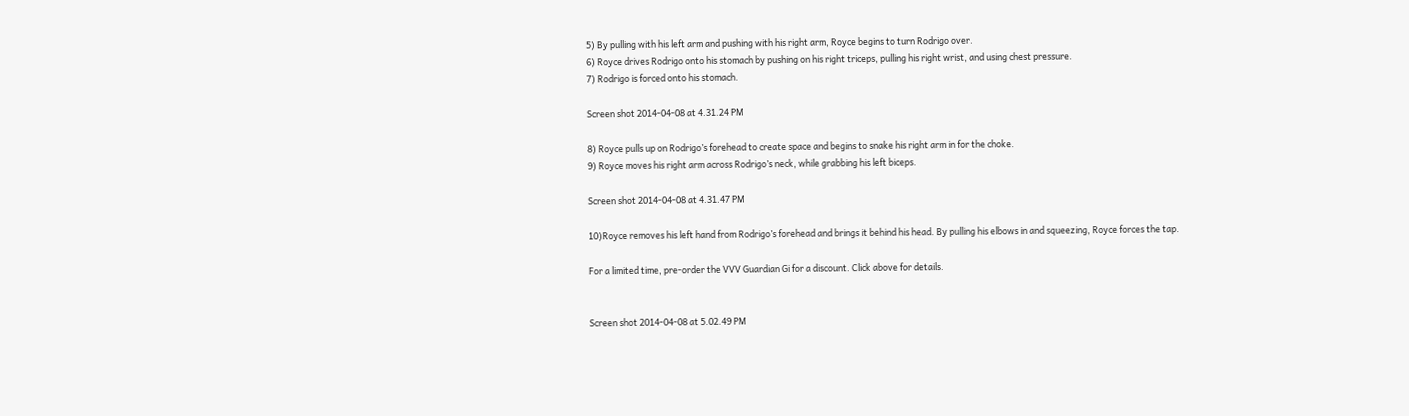5) By pulling with his left arm and pushing with his right arm, Royce begins to turn Rodrigo over.
6) Royce drives Rodrigo onto his stomach by pushing on his right triceps, pulling his right wrist, and using chest pressure.
7) Rodrigo is forced onto his stomach.

Screen shot 2014-04-08 at 4.31.24 PM

8) Royce pulls up on Rodrigo’s forehead to create space and begins to snake his right arm in for the choke.
9) Royce moves his right arm across Rodrigo’s neck, while grabbing his left biceps.

Screen shot 2014-04-08 at 4.31.47 PM

10)Royce removes his left hand from Rodrigo’s forehead and brings it behind his head. By pulling his elbows in and squeezing, Royce forces the tap.

For a limited time, pre-order the VVV Guardian Gi for a discount. Click above for details.


Screen shot 2014-04-08 at 5.02.49 PM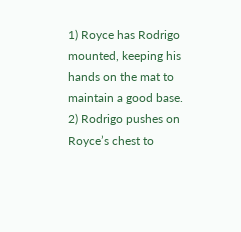1) Royce has Rodrigo mounted, keeping his hands on the mat to maintain a good base.
2) Rodrigo pushes on Royce’s chest to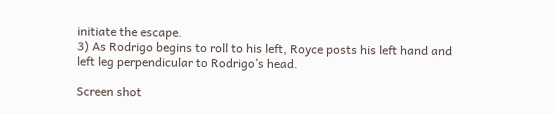initiate the escape.
3) As Rodrigo begins to roll to his left, Royce posts his left hand and left leg perpendicular to Rodrigo’s head.

Screen shot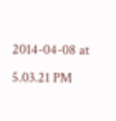2014-04-08 at 5.03.21 PM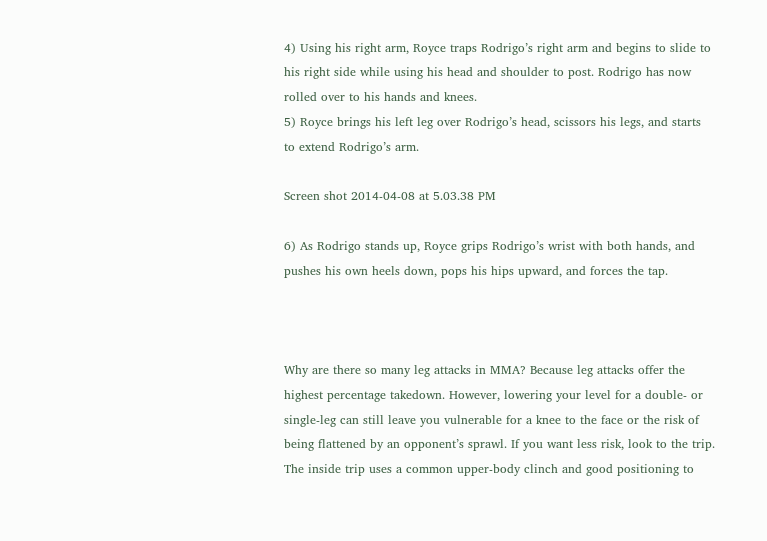4) Using his right arm, Royce traps Rodrigo’s right arm and begins to slide to his right side while using his head and shoulder to post. Rodrigo has now rolled over to his hands and knees.
5) Royce brings his left leg over Rodrigo’s head, scissors his legs, and starts to extend Rodrigo’s arm.

Screen shot 2014-04-08 at 5.03.38 PM

6) As Rodrigo stands up, Royce grips Rodrigo’s wrist with both hands, and pushes his own heels down, pops his hips upward, and forces the tap.



Why are there so many leg attacks in MMA? Because leg attacks offer the highest percentage takedown. However, lowering your level for a double- or single-leg can still leave you vulnerable for a knee to the face or the risk of being flattened by an opponent’s sprawl. If you want less risk, look to the trip. The inside trip uses a common upper-body clinch and good positioning to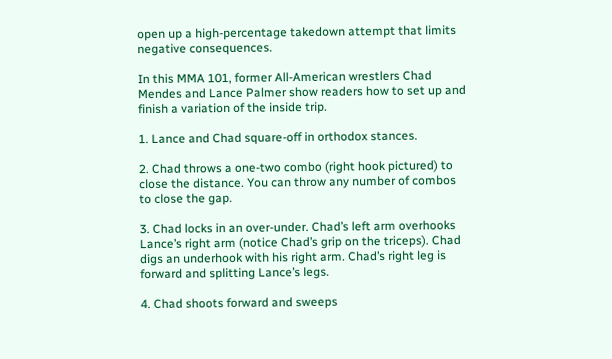open up a high-percentage takedown attempt that limits negative consequences.

In this MMA 101, former All-American wrestlers Chad Mendes and Lance Palmer show readers how to set up and finish a variation of the inside trip.

1. Lance and Chad square-off in orthodox stances.

2. Chad throws a one-two combo (right hook pictured) to close the distance. You can throw any number of combos to close the gap.

3. Chad locks in an over-under. Chad’s left arm overhooks Lance’s right arm (notice Chad’s grip on the triceps). Chad digs an underhook with his right arm. Chad’s right leg is forward and splitting Lance’s legs.

4. Chad shoots forward and sweeps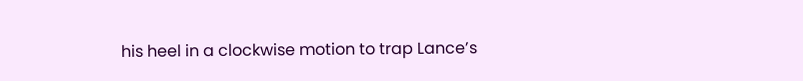his heel in a clockwise motion to trap Lance’s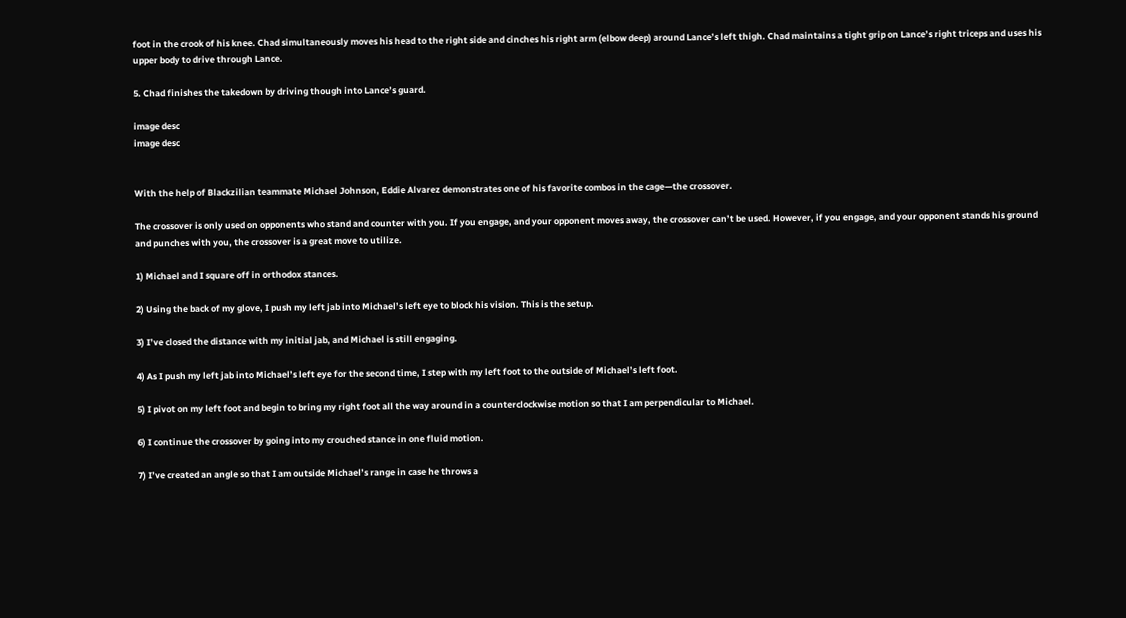foot in the crook of his knee. Chad simultaneously moves his head to the right side and cinches his right arm (elbow deep) around Lance’s left thigh. Chad maintains a tight grip on Lance’s right triceps and uses his upper body to drive through Lance.

5. Chad finishes the takedown by driving though into Lance’s guard.

image desc
image desc


With the help of Blackzilian teammate Michael Johnson, Eddie Alvarez demonstrates one of his favorite combos in the cage—the crossover.

The crossover is only used on opponents who stand and counter with you. If you engage, and your opponent moves away, the crossover can’t be used. However, if you engage, and your opponent stands his ground and punches with you, the crossover is a great move to utilize.

1) Michael and I square off in orthodox stances.

2) Using the back of my glove, I push my left jab into Michael’s left eye to block his vision. This is the setup.

3) I’ve closed the distance with my initial jab, and Michael is still engaging.

4) As I push my left jab into Michael’s left eye for the second time, I step with my left foot to the outside of Michael’s left foot.

5) I pivot on my left foot and begin to bring my right foot all the way around in a counterclockwise motion so that I am perpendicular to Michael.

6) I continue the crossover by going into my crouched stance in one fluid motion.

7) I’ve created an angle so that I am outside Michael’s range in case he throws a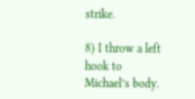strike.

8) I throw a left hook to Michael’s body.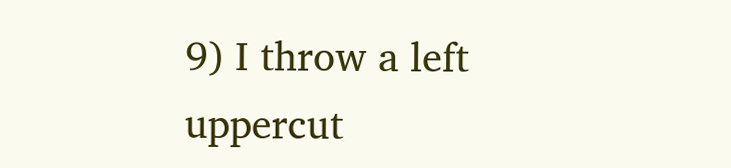9) I throw a left uppercut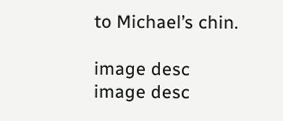to Michael’s chin.

image desc
image desc